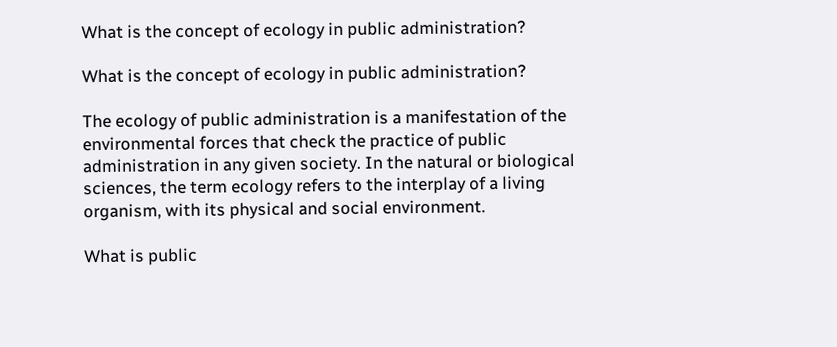What is the concept of ecology in public administration?

What is the concept of ecology in public administration?

The ecology of public administration is a manifestation of the environmental forces that check the practice of public administration in any given society. In the natural or biological sciences, the term ecology refers to the interplay of a living organism, with its physical and social environment.

What is public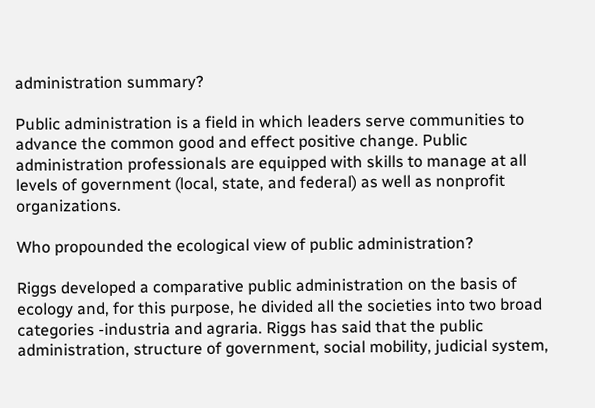administration summary?

Public administration is a field in which leaders serve communities to advance the common good and effect positive change. Public administration professionals are equipped with skills to manage at all levels of government (local, state, and federal) as well as nonprofit organizations.

Who propounded the ecological view of public administration?

Riggs developed a comparative public administration on the basis of ecology and, for this purpose, he divided all the societies into two broad categories -industria and agraria. Riggs has said that the public administration, structure of government, social mobility, judicial system,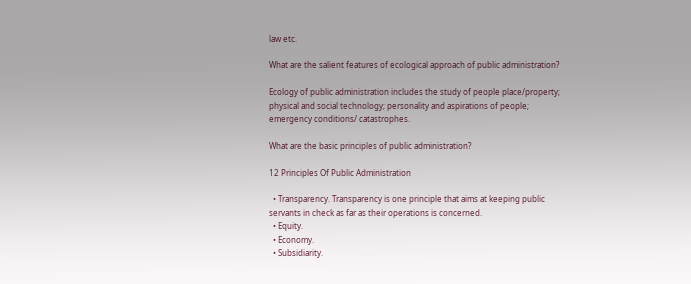law etc.

What are the salient features of ecological approach of public administration?

Ecology of public administration includes the study of people place/property; physical and social technology; personality and aspirations of people; emergency conditions/ catastrophes.

What are the basic principles of public administration?

12 Principles Of Public Administration

  • Transparency. Transparency is one principle that aims at keeping public servants in check as far as their operations is concerned.
  • Equity.
  • Economy.
  • Subsidiarity.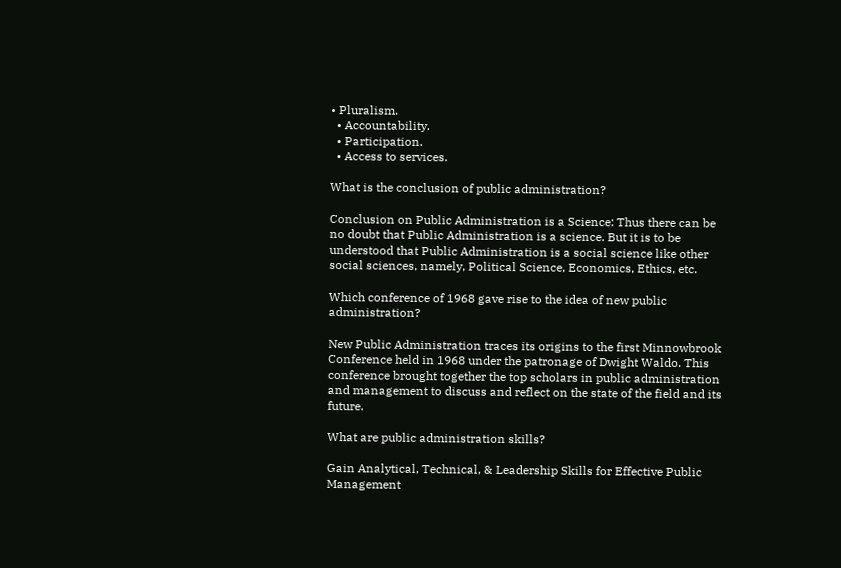• Pluralism.
  • Accountability.
  • Participation.
  • Access to services.

What is the conclusion of public administration?

Conclusion on Public Administration is a Science: Thus there can be no doubt that Public Administration is a science. But it is to be understood that Public Administration is a social science like other social sciences, namely, Political Science, Economics, Ethics, etc.

Which conference of 1968 gave rise to the idea of new public administration?

New Public Administration traces its origins to the first Minnowbrook Conference held in 1968 under the patronage of Dwight Waldo. This conference brought together the top scholars in public administration and management to discuss and reflect on the state of the field and its future.

What are public administration skills?

Gain Analytical, Technical, & Leadership Skills for Effective Public Management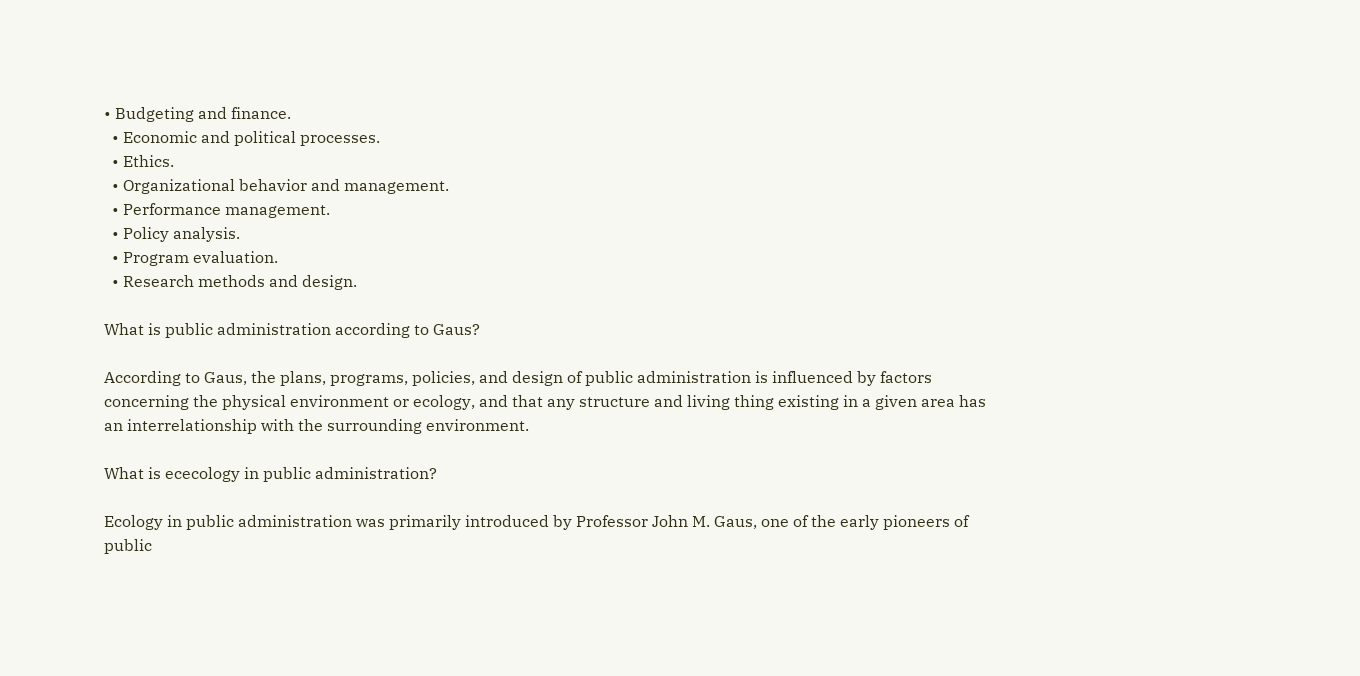• Budgeting and finance.
  • Economic and political processes.
  • Ethics.
  • Organizational behavior and management.
  • Performance management.
  • Policy analysis.
  • Program evaluation.
  • Research methods and design.

What is public administration according to Gaus?

According to Gaus, the plans, programs, policies, and design of public administration is influenced by factors concerning the physical environment or ecology, and that any structure and living thing existing in a given area has an interrelationship with the surrounding environment.

What is ececology in public administration?

Ecology in public administration was primarily introduced by Professor John M. Gaus, one of the early pioneers of public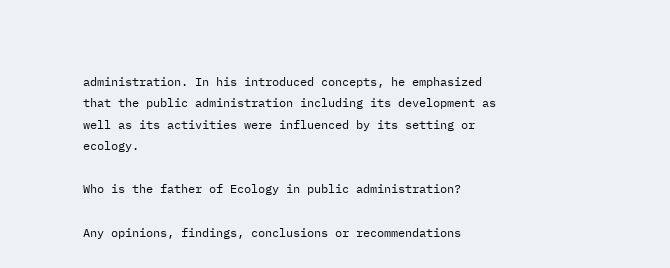administration. In his introduced concepts, he emphasized that the public administration including its development as well as its activities were influenced by its setting or ecology.

Who is the father of Ecology in public administration?

Any opinions, findings, conclusions or recommendations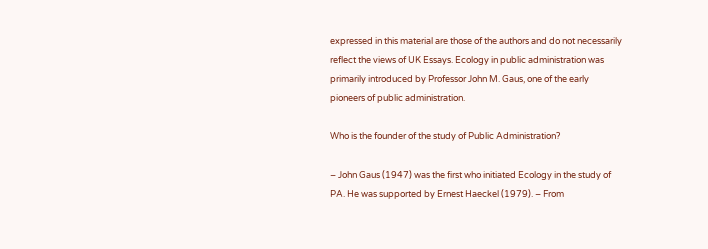expressed in this material are those of the authors and do not necessarily reflect the views of UK Essays. Ecology in public administration was primarily introduced by Professor John M. Gaus, one of the early pioneers of public administration.

Who is the founder of the study of Public Administration?

– John Gaus (1947) was the first who initiated Ecology in the study of PA. He was supported by Ernest Haeckel (1979). – From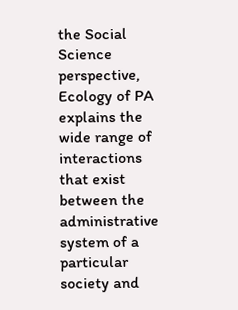the Social Science perspective, Ecology of PA explains the wide range of interactions that exist between the administrative system of a particular society and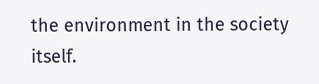the environment in the society itself.